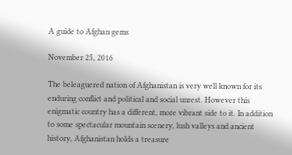A guide to Afghan gems

November 25, 2016

The beleaguered nation of Afghanistan is very well known for its enduring conflict and political and social unrest. However this enigmatic country has a different, more vibrant side to it. In addition to some spectacular mountain scenery, lush valleys and ancient history, Afghanistan holds a treasure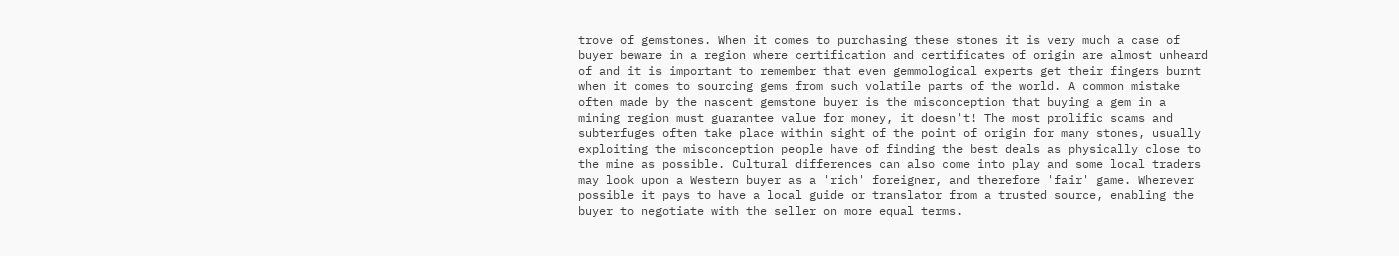trove of gemstones. When it comes to purchasing these stones it is very much a case of buyer beware in a region where certification and certificates of origin are almost unheard of and it is important to remember that even gemmological experts get their fingers burnt when it comes to sourcing gems from such volatile parts of the world. A common mistake often made by the nascent gemstone buyer is the misconception that buying a gem in a mining region must guarantee value for money, it doesn't! The most prolific scams and subterfuges often take place within sight of the point of origin for many stones, usually exploiting the misconception people have of finding the best deals as physically close to the mine as possible. Cultural differences can also come into play and some local traders may look upon a Western buyer as a 'rich' foreigner, and therefore 'fair' game. Wherever possible it pays to have a local guide or translator from a trusted source, enabling the buyer to negotiate with the seller on more equal terms.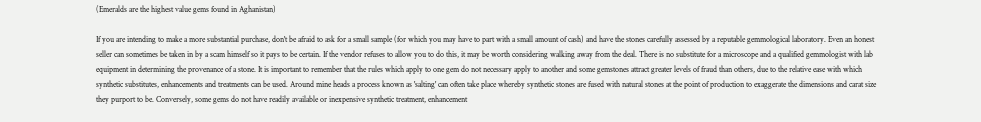(Emeralds are the highest value gems found in Aghanistan)

If you are intending to make a more substantial purchase, don't be afraid to ask for a small sample (for which you may have to part with a small amount of cash) and have the stones carefully assessed by a reputable gemmological laboratory. Even an honest seller can sometimes be taken in by a scam himself so it pays to be certain. If the vendor refuses to allow you to do this, it may be worth considering walking away from the deal. There is no substitute for a microscope and a qualified gemmologist with lab equipment in determining the provenance of a stone. It is important to remember that the rules which apply to one gem do not necessary apply to another and some gemstones attract greater levels of fraud than others, due to the relative ease with which synthetic substitutes, enhancements and treatments can be used. Around mine heads a process known as 'salting' can often take place whereby synthetic stones are fused with natural stones at the point of production to exaggerate the dimensions and carat size they purport to be. Conversely, some gems do not have readily available or inexpensive synthetic treatment, enhancement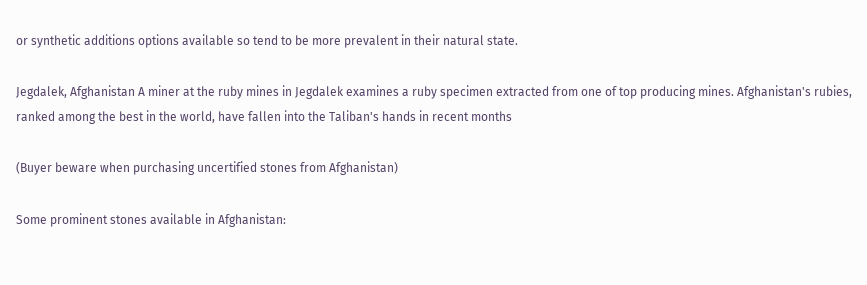or synthetic additions options available so tend to be more prevalent in their natural state.

Jegdalek, Afghanistan A miner at the ruby mines in Jegdalek examines a ruby specimen extracted from one of top producing mines. Afghanistan's rubies, ranked among the best in the world, have fallen into the Taliban's hands in recent months

(Buyer beware when purchasing uncertified stones from Afghanistan)

Some prominent stones available in Afghanistan: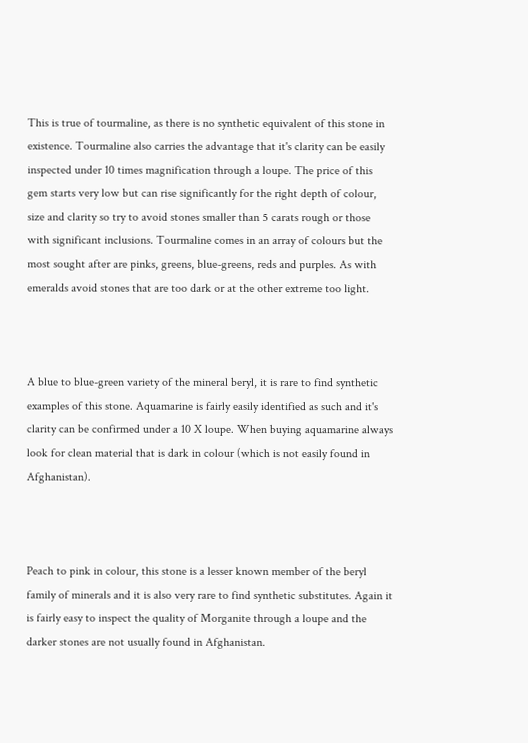This is true of tourmaline, as there is no synthetic equivalent of this stone in existence. Tourmaline also carries the advantage that it's clarity can be easily inspected under 10 times magnification through a loupe. The price of this gem starts very low but can rise significantly for the right depth of colour, size and clarity so try to avoid stones smaller than 5 carats rough or those with significant inclusions. Tourmaline comes in an array of colours but the most sought after are pinks, greens, blue-greens, reds and purples. As with emeralds avoid stones that are too dark or at the other extreme too light.



A blue to blue-green variety of the mineral beryl, it is rare to find synthetic examples of this stone. Aquamarine is fairly easily identified as such and it's clarity can be confirmed under a 10 X loupe. When buying aquamarine always look for clean material that is dark in colour (which is not easily found in Afghanistan).



Peach to pink in colour, this stone is a lesser known member of the beryl family of minerals and it is also very rare to find synthetic substitutes. Again it is fairly easy to inspect the quality of Morganite through a loupe and the darker stones are not usually found in Afghanistan.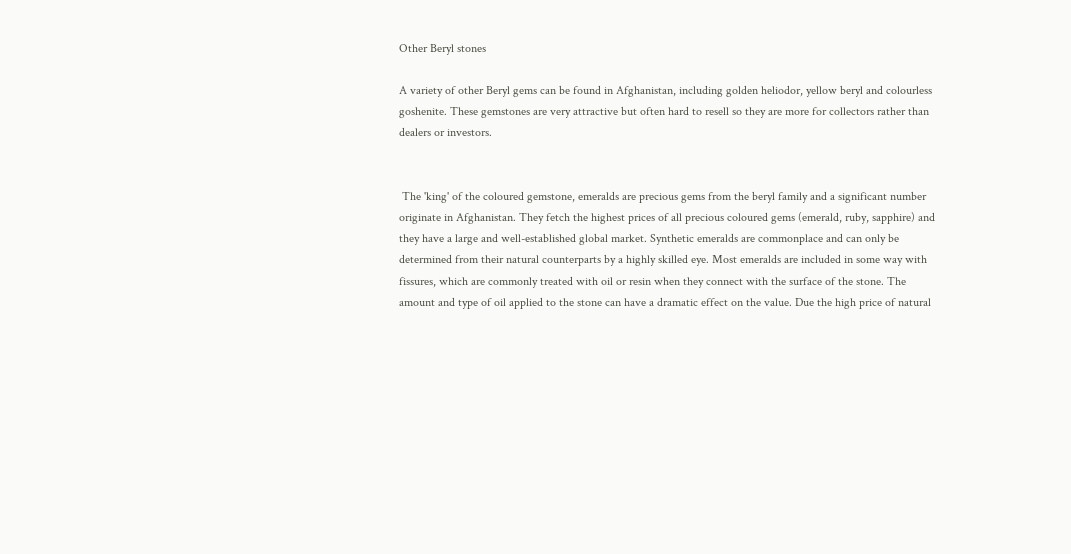Other Beryl stones

A variety of other Beryl gems can be found in Afghanistan, including golden heliodor, yellow beryl and colourless goshenite. These gemstones are very attractive but often hard to resell so they are more for collectors rather than dealers or investors.


 The 'king' of the coloured gemstone, emeralds are precious gems from the beryl family and a significant number originate in Afghanistan. They fetch the highest prices of all precious coloured gems (emerald, ruby, sapphire) and they have a large and well-established global market. Synthetic emeralds are commonplace and can only be determined from their natural counterparts by a highly skilled eye. Most emeralds are included in some way with fissures, which are commonly treated with oil or resin when they connect with the surface of the stone. The amount and type of oil applied to the stone can have a dramatic effect on the value. Due the high price of natural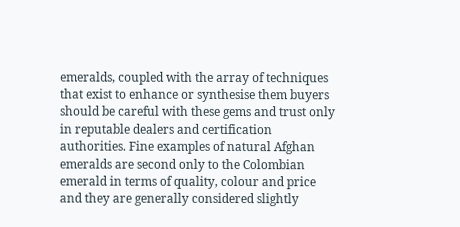emeralds, coupled with the array of techniques that exist to enhance or synthesise them buyers should be careful with these gems and trust only in reputable dealers and certification authorities. Fine examples of natural Afghan emeralds are second only to the Colombian emerald in terms of quality, colour and price and they are generally considered slightly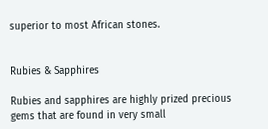superior to most African stones.


Rubies & Sapphires

Rubies and sapphires are highly prized precious gems that are found in very small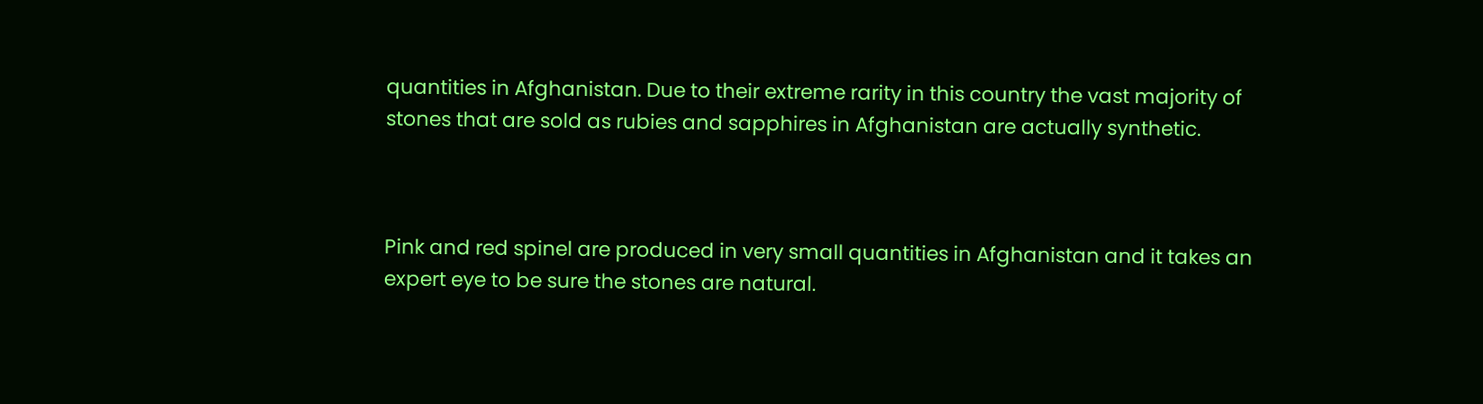quantities in Afghanistan. Due to their extreme rarity in this country the vast majority of stones that are sold as rubies and sapphires in Afghanistan are actually synthetic.



Pink and red spinel are produced in very small quantities in Afghanistan and it takes an expert eye to be sure the stones are natural.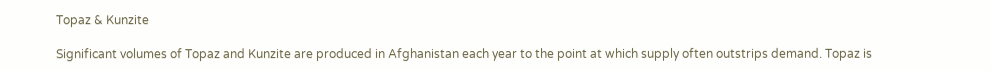Topaz & Kunzite

Significant volumes of Topaz and Kunzite are produced in Afghanistan each year to the point at which supply often outstrips demand. Topaz is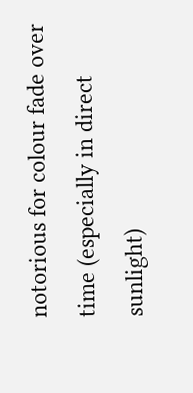notorious for colour fade over time (especially in direct sunlight)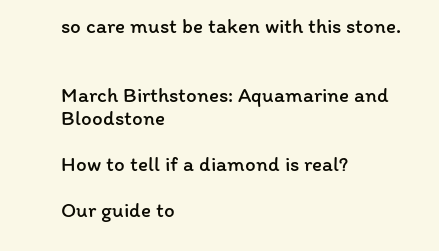so care must be taken with this stone.


March Birthstones: Aquamarine and Bloodstone

How to tell if a diamond is real?

Our guide to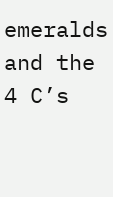emeralds and the 4 C’s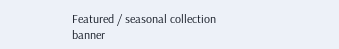Featured / seasonal collection banner